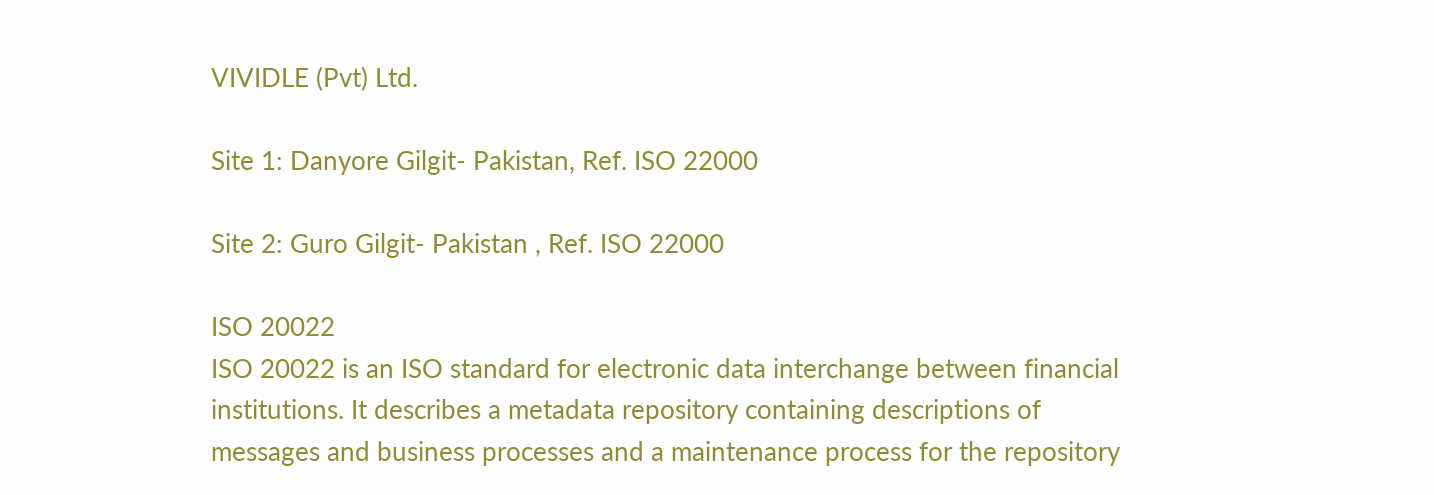VIVIDLE (Pvt) Ltd.

Site 1: Danyore Gilgit- Pakistan, Ref. ISO 22000

Site 2: Guro Gilgit- Pakistan , Ref. ISO 22000

ISO 20022
ISO 20022 is an ISO standard for electronic data interchange between financial institutions. It describes a metadata repository containing descriptions of messages and business processes and a maintenance process for the repository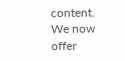content.
We now offer